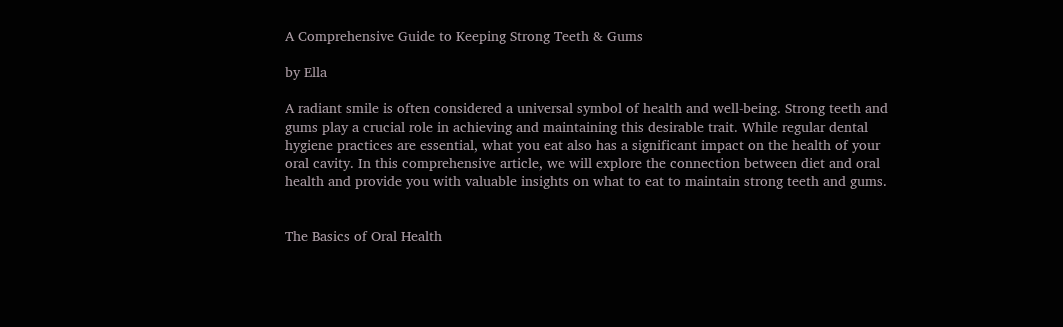A Comprehensive Guide to Keeping Strong Teeth & Gums

by Ella

A radiant smile is often considered a universal symbol of health and well-being. Strong teeth and gums play a crucial role in achieving and maintaining this desirable trait. While regular dental hygiene practices are essential, what you eat also has a significant impact on the health of your oral cavity. In this comprehensive article, we will explore the connection between diet and oral health and provide you with valuable insights on what to eat to maintain strong teeth and gums.


The Basics of Oral Health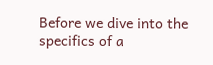Before we dive into the specifics of a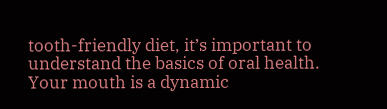tooth-friendly diet, it’s important to understand the basics of oral health. Your mouth is a dynamic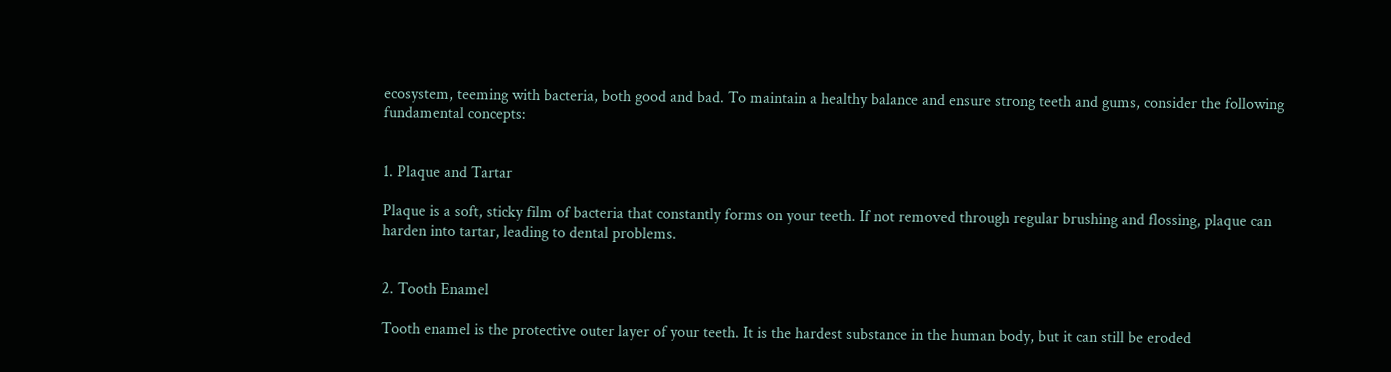ecosystem, teeming with bacteria, both good and bad. To maintain a healthy balance and ensure strong teeth and gums, consider the following fundamental concepts:


1. Plaque and Tartar

Plaque is a soft, sticky film of bacteria that constantly forms on your teeth. If not removed through regular brushing and flossing, plaque can harden into tartar, leading to dental problems.


2. Tooth Enamel

Tooth enamel is the protective outer layer of your teeth. It is the hardest substance in the human body, but it can still be eroded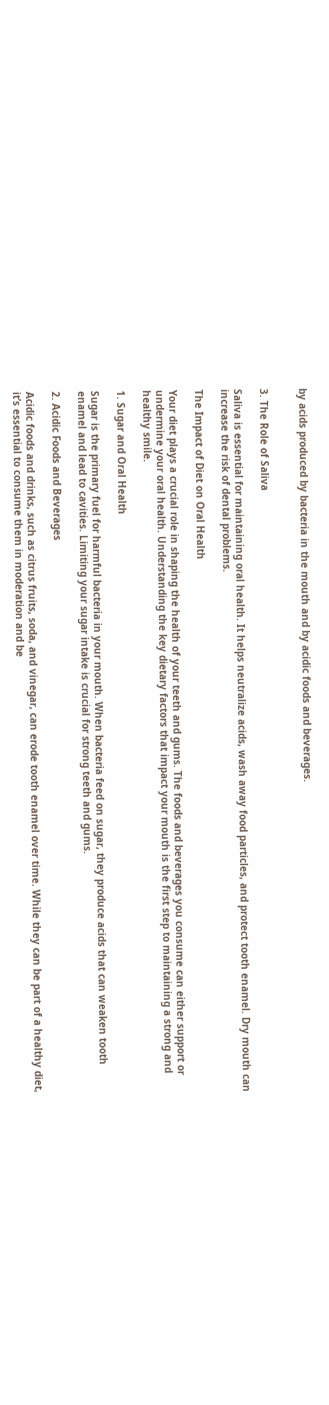by acids produced by bacteria in the mouth and by acidic foods and beverages.


3. The Role of Saliva

Saliva is essential for maintaining oral health. It helps neutralize acids, wash away food particles, and protect tooth enamel. Dry mouth can increase the risk of dental problems.

The Impact of Diet on Oral Health

Your diet plays a crucial role in shaping the health of your teeth and gums. The foods and beverages you consume can either support or undermine your oral health. Understanding the key dietary factors that impact your mouth is the first step to maintaining a strong and healthy smile.

1. Sugar and Oral Health

Sugar is the primary fuel for harmful bacteria in your mouth. When bacteria feed on sugar, they produce acids that can weaken tooth enamel and lead to cavities. Limiting your sugar intake is crucial for strong teeth and gums.

2. Acidic Foods and Beverages

Acidic foods and drinks, such as citrus fruits, soda, and vinegar, can erode tooth enamel over time. While they can be part of a healthy diet, it’s essential to consume them in moderation and be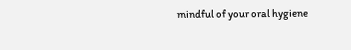mindful of your oral hygiene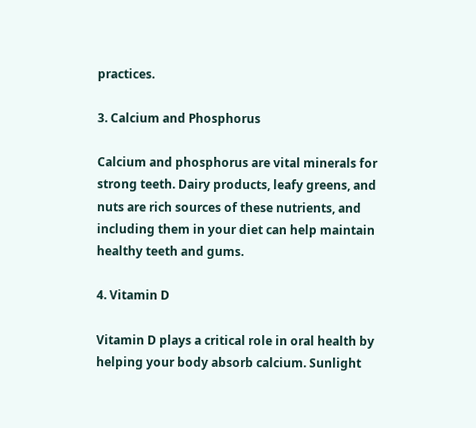practices.

3. Calcium and Phosphorus

Calcium and phosphorus are vital minerals for strong teeth. Dairy products, leafy greens, and nuts are rich sources of these nutrients, and including them in your diet can help maintain healthy teeth and gums.

4. Vitamin D

Vitamin D plays a critical role in oral health by helping your body absorb calcium. Sunlight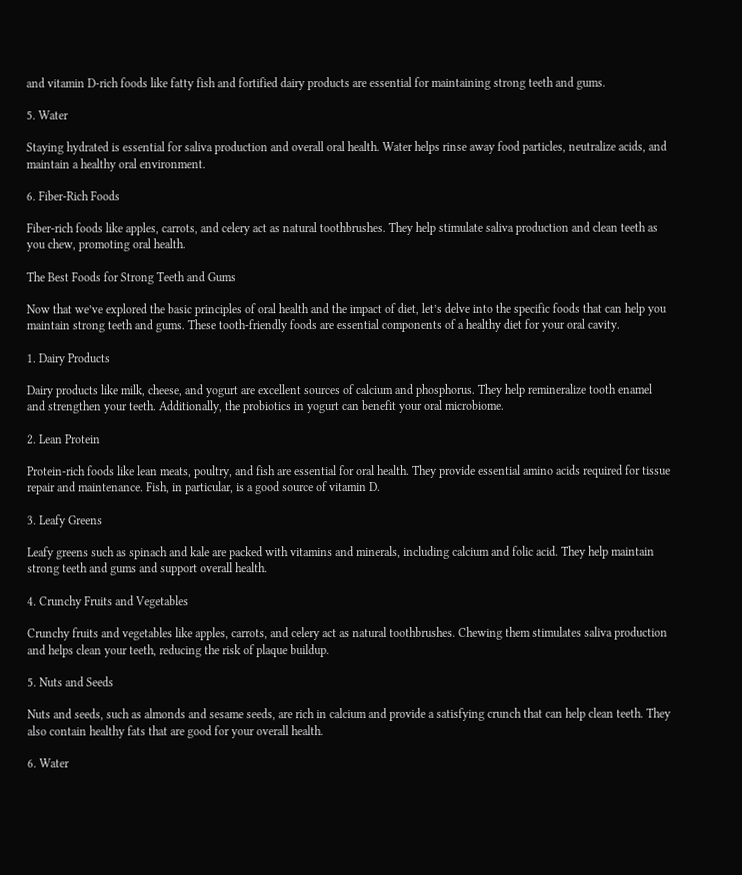and vitamin D-rich foods like fatty fish and fortified dairy products are essential for maintaining strong teeth and gums.

5. Water

Staying hydrated is essential for saliva production and overall oral health. Water helps rinse away food particles, neutralize acids, and maintain a healthy oral environment.

6. Fiber-Rich Foods

Fiber-rich foods like apples, carrots, and celery act as natural toothbrushes. They help stimulate saliva production and clean teeth as you chew, promoting oral health.

The Best Foods for Strong Teeth and Gums

Now that we’ve explored the basic principles of oral health and the impact of diet, let’s delve into the specific foods that can help you maintain strong teeth and gums. These tooth-friendly foods are essential components of a healthy diet for your oral cavity.

1. Dairy Products

Dairy products like milk, cheese, and yogurt are excellent sources of calcium and phosphorus. They help remineralize tooth enamel and strengthen your teeth. Additionally, the probiotics in yogurt can benefit your oral microbiome.

2. Lean Protein

Protein-rich foods like lean meats, poultry, and fish are essential for oral health. They provide essential amino acids required for tissue repair and maintenance. Fish, in particular, is a good source of vitamin D.

3. Leafy Greens

Leafy greens such as spinach and kale are packed with vitamins and minerals, including calcium and folic acid. They help maintain strong teeth and gums and support overall health.

4. Crunchy Fruits and Vegetables

Crunchy fruits and vegetables like apples, carrots, and celery act as natural toothbrushes. Chewing them stimulates saliva production and helps clean your teeth, reducing the risk of plaque buildup.

5. Nuts and Seeds

Nuts and seeds, such as almonds and sesame seeds, are rich in calcium and provide a satisfying crunch that can help clean teeth. They also contain healthy fats that are good for your overall health.

6. Water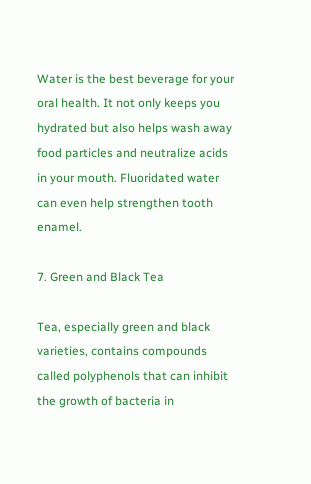Water is the best beverage for your oral health. It not only keeps you hydrated but also helps wash away food particles and neutralize acids in your mouth. Fluoridated water can even help strengthen tooth enamel.

7. Green and Black Tea

Tea, especially green and black varieties, contains compounds called polyphenols that can inhibit the growth of bacteria in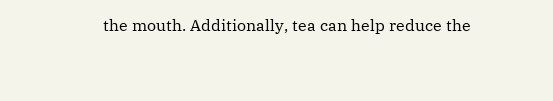the mouth. Additionally, tea can help reduce the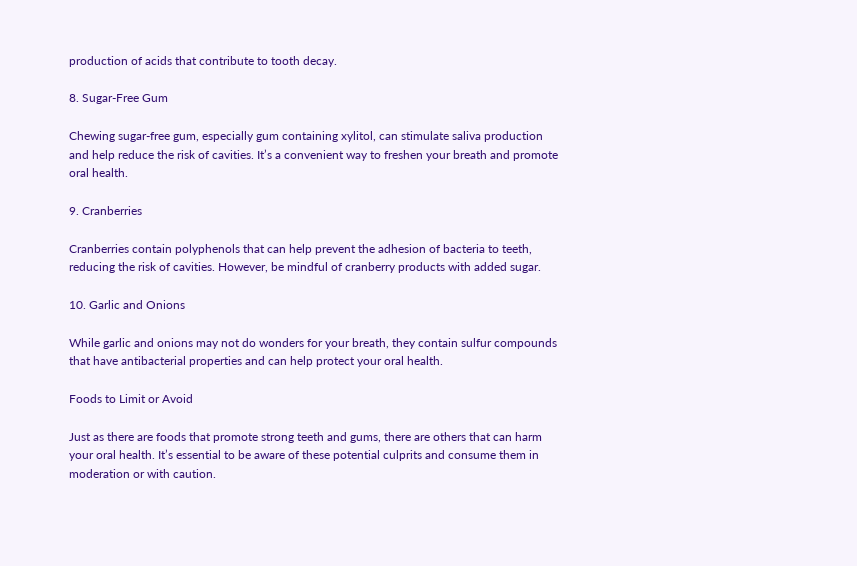production of acids that contribute to tooth decay.

8. Sugar-Free Gum

Chewing sugar-free gum, especially gum containing xylitol, can stimulate saliva production and help reduce the risk of cavities. It’s a convenient way to freshen your breath and promote oral health.

9. Cranberries

Cranberries contain polyphenols that can help prevent the adhesion of bacteria to teeth, reducing the risk of cavities. However, be mindful of cranberry products with added sugar.

10. Garlic and Onions

While garlic and onions may not do wonders for your breath, they contain sulfur compounds that have antibacterial properties and can help protect your oral health.

Foods to Limit or Avoid

Just as there are foods that promote strong teeth and gums, there are others that can harm your oral health. It’s essential to be aware of these potential culprits and consume them in moderation or with caution.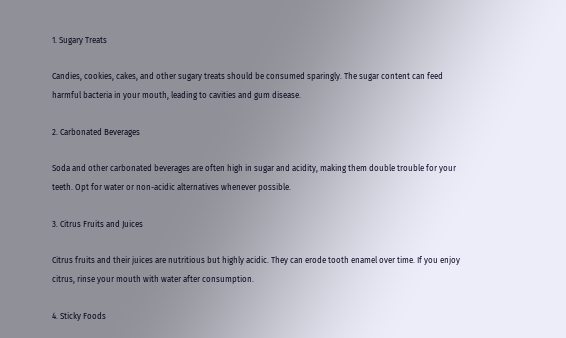1. Sugary Treats

Candies, cookies, cakes, and other sugary treats should be consumed sparingly. The sugar content can feed harmful bacteria in your mouth, leading to cavities and gum disease.

2. Carbonated Beverages

Soda and other carbonated beverages are often high in sugar and acidity, making them double trouble for your teeth. Opt for water or non-acidic alternatives whenever possible.

3. Citrus Fruits and Juices

Citrus fruits and their juices are nutritious but highly acidic. They can erode tooth enamel over time. If you enjoy citrus, rinse your mouth with water after consumption.

4. Sticky Foods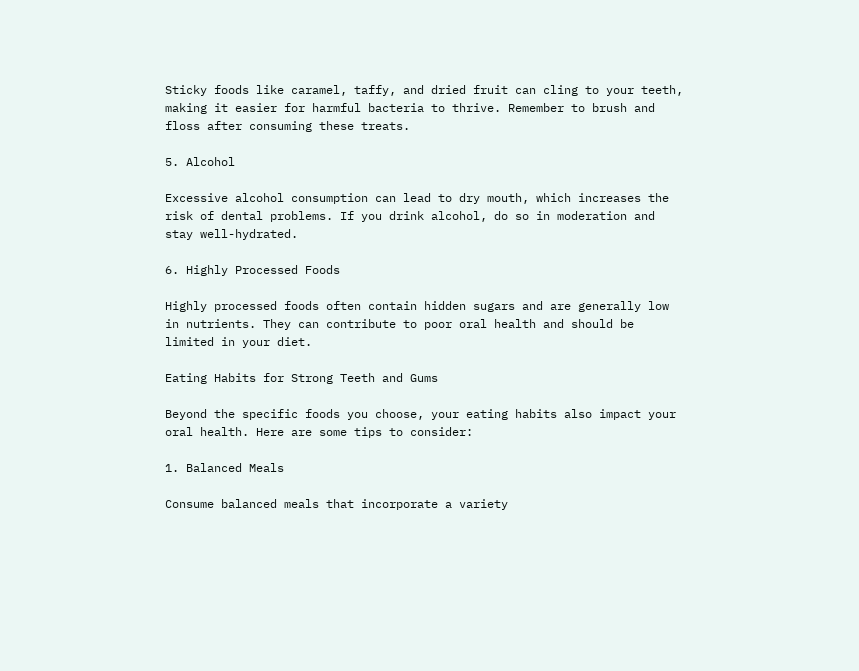Sticky foods like caramel, taffy, and dried fruit can cling to your teeth, making it easier for harmful bacteria to thrive. Remember to brush and floss after consuming these treats.

5. Alcohol

Excessive alcohol consumption can lead to dry mouth, which increases the risk of dental problems. If you drink alcohol, do so in moderation and stay well-hydrated.

6. Highly Processed Foods

Highly processed foods often contain hidden sugars and are generally low in nutrients. They can contribute to poor oral health and should be limited in your diet.

Eating Habits for Strong Teeth and Gums

Beyond the specific foods you choose, your eating habits also impact your oral health. Here are some tips to consider:

1. Balanced Meals

Consume balanced meals that incorporate a variety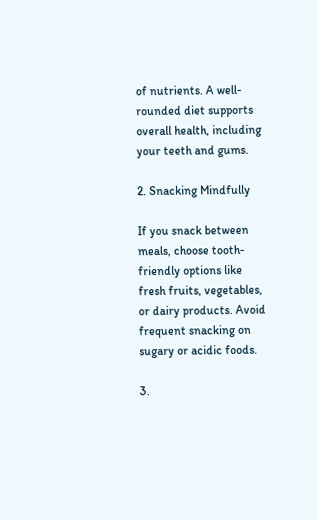of nutrients. A well-rounded diet supports overall health, including your teeth and gums.

2. Snacking Mindfully

If you snack between meals, choose tooth-friendly options like fresh fruits, vegetables, or dairy products. Avoid frequent snacking on sugary or acidic foods.

3.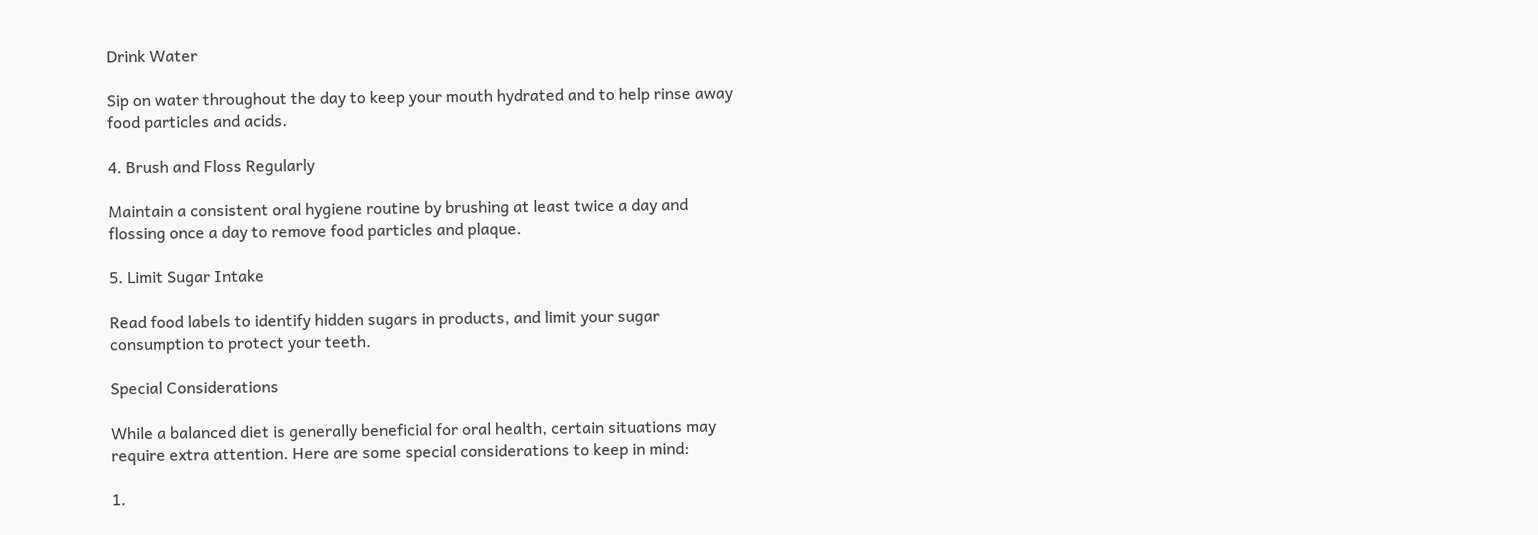Drink Water

Sip on water throughout the day to keep your mouth hydrated and to help rinse away food particles and acids.

4. Brush and Floss Regularly

Maintain a consistent oral hygiene routine by brushing at least twice a day and flossing once a day to remove food particles and plaque.

5. Limit Sugar Intake

Read food labels to identify hidden sugars in products, and limit your sugar consumption to protect your teeth.

Special Considerations

While a balanced diet is generally beneficial for oral health, certain situations may require extra attention. Here are some special considerations to keep in mind:

1.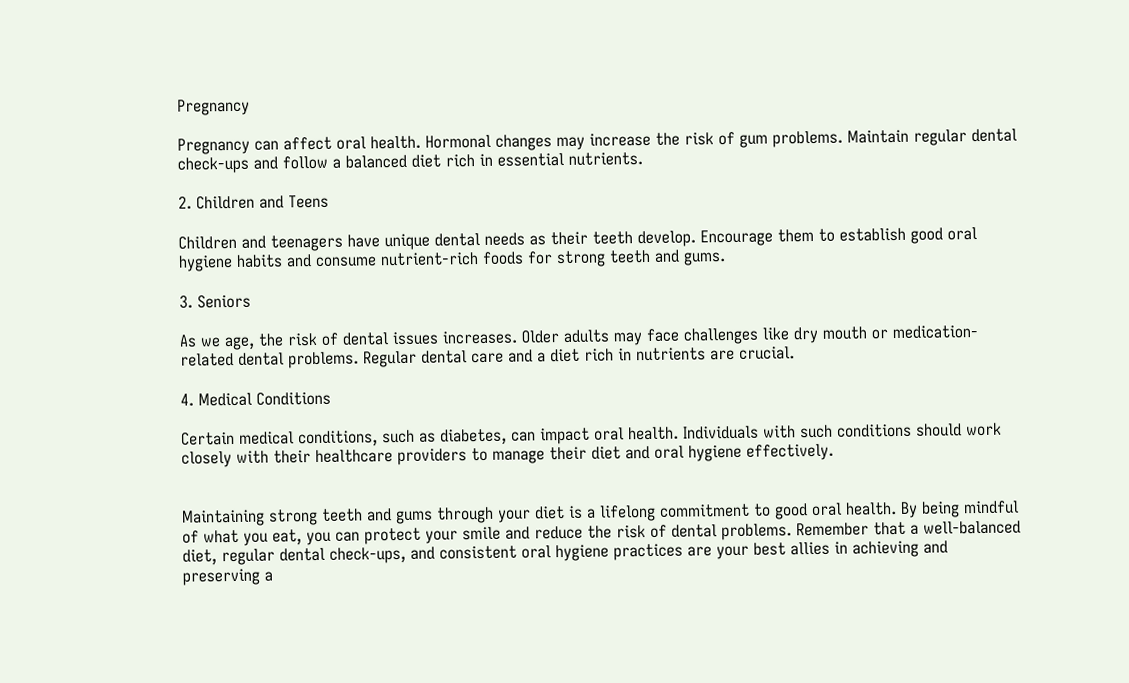Pregnancy

Pregnancy can affect oral health. Hormonal changes may increase the risk of gum problems. Maintain regular dental check-ups and follow a balanced diet rich in essential nutrients.

2. Children and Teens

Children and teenagers have unique dental needs as their teeth develop. Encourage them to establish good oral hygiene habits and consume nutrient-rich foods for strong teeth and gums.

3. Seniors

As we age, the risk of dental issues increases. Older adults may face challenges like dry mouth or medication-related dental problems. Regular dental care and a diet rich in nutrients are crucial.

4. Medical Conditions

Certain medical conditions, such as diabetes, can impact oral health. Individuals with such conditions should work closely with their healthcare providers to manage their diet and oral hygiene effectively.


Maintaining strong teeth and gums through your diet is a lifelong commitment to good oral health. By being mindful of what you eat, you can protect your smile and reduce the risk of dental problems. Remember that a well-balanced diet, regular dental check-ups, and consistent oral hygiene practices are your best allies in achieving and preserving a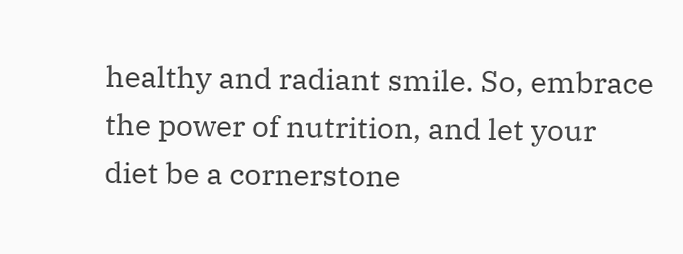healthy and radiant smile. So, embrace the power of nutrition, and let your diet be a cornerstone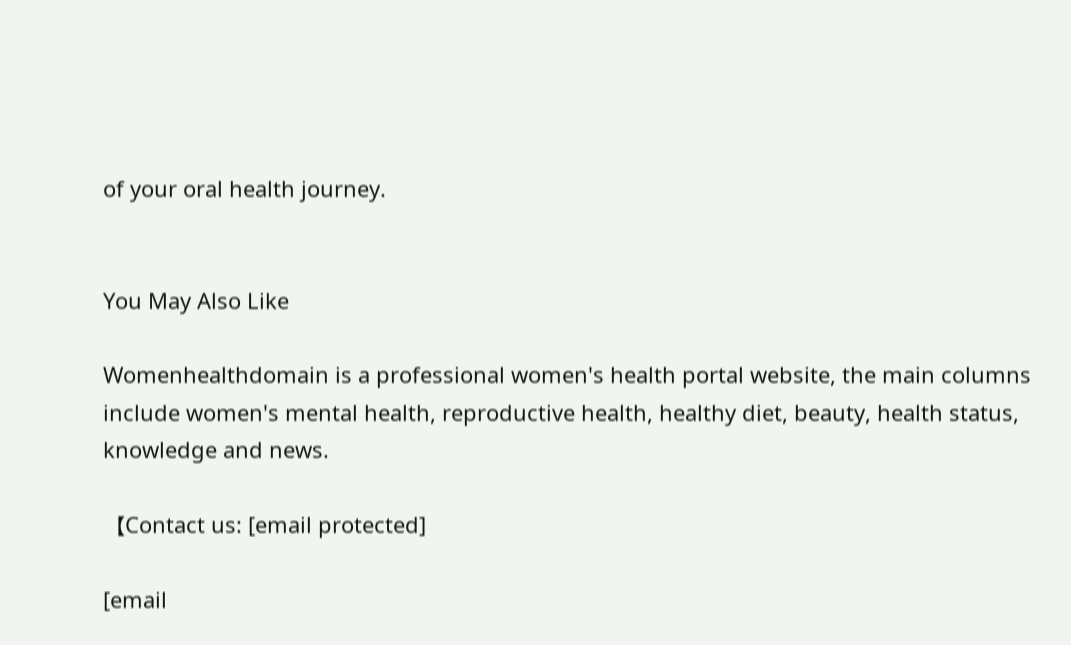of your oral health journey.


You May Also Like

Womenhealthdomain is a professional women's health portal website, the main columns include women's mental health, reproductive health, healthy diet, beauty, health status, knowledge and news.

【Contact us: [email protected]

[email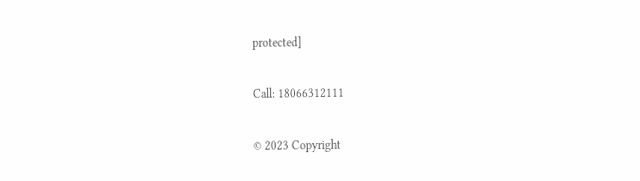protected]

Call: 18066312111

© 2023 Copyright